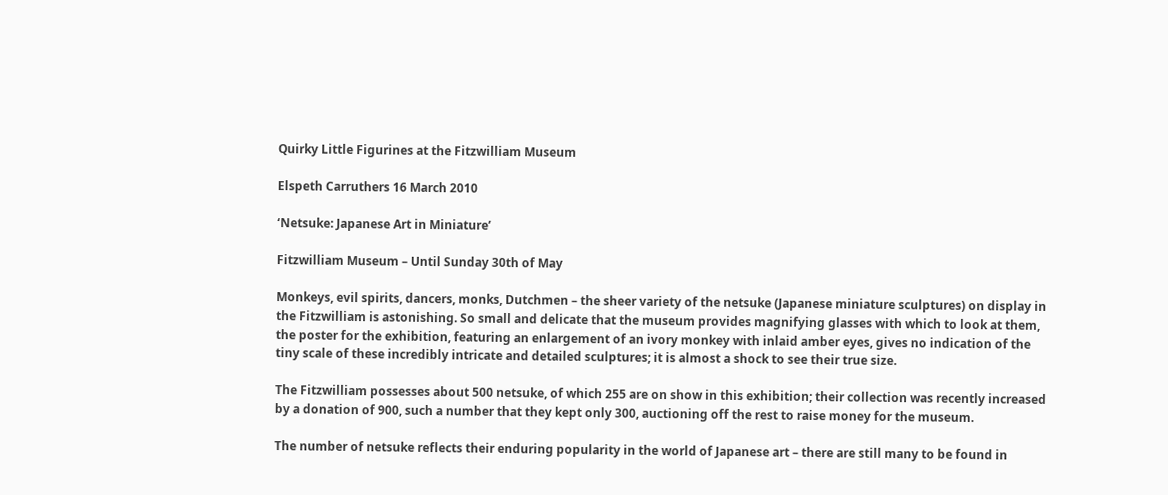Quirky Little Figurines at the Fitzwilliam Museum

Elspeth Carruthers 16 March 2010

‘Netsuke: Japanese Art in Miniature’

Fitzwilliam Museum – Until Sunday 30th of May

Monkeys, evil spirits, dancers, monks, Dutchmen – the sheer variety of the netsuke (Japanese miniature sculptures) on display in the Fitzwilliam is astonishing. So small and delicate that the museum provides magnifying glasses with which to look at them, the poster for the exhibition, featuring an enlargement of an ivory monkey with inlaid amber eyes, gives no indication of the tiny scale of these incredibly intricate and detailed sculptures; it is almost a shock to see their true size.

The Fitzwilliam possesses about 500 netsuke, of which 255 are on show in this exhibition; their collection was recently increased by a donation of 900, such a number that they kept only 300, auctioning off the rest to raise money for the museum.

The number of netsuke reflects their enduring popularity in the world of Japanese art – there are still many to be found in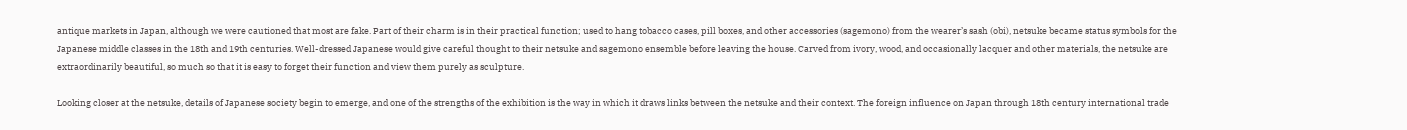antique markets in Japan, although we were cautioned that most are fake. Part of their charm is in their practical function; used to hang tobacco cases, pill boxes, and other accessories (sagemono) from the wearer’s sash (obi), netsuke became status symbols for the Japanese middle classes in the 18th and 19th centuries. Well-dressed Japanese would give careful thought to their netsuke and sagemono ensemble before leaving the house. Carved from ivory, wood, and occasionally lacquer and other materials, the netsuke are extraordinarily beautiful, so much so that it is easy to forget their function and view them purely as sculpture.

Looking closer at the netsuke, details of Japanese society begin to emerge, and one of the strengths of the exhibition is the way in which it draws links between the netsuke and their context. The foreign influence on Japan through 18th century international trade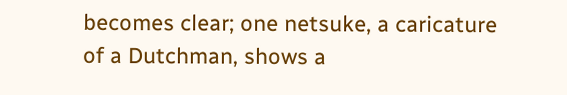becomes clear; one netsuke, a caricature of a Dutchman, shows a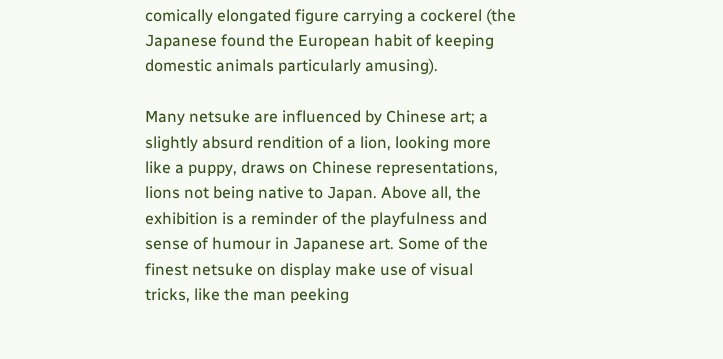comically elongated figure carrying a cockerel (the Japanese found the European habit of keeping domestic animals particularly amusing).

Many netsuke are influenced by Chinese art; a slightly absurd rendition of a lion, looking more like a puppy, draws on Chinese representations, lions not being native to Japan. Above all, the exhibition is a reminder of the playfulness and sense of humour in Japanese art. Some of the finest netsuke on display make use of visual tricks, like the man peeking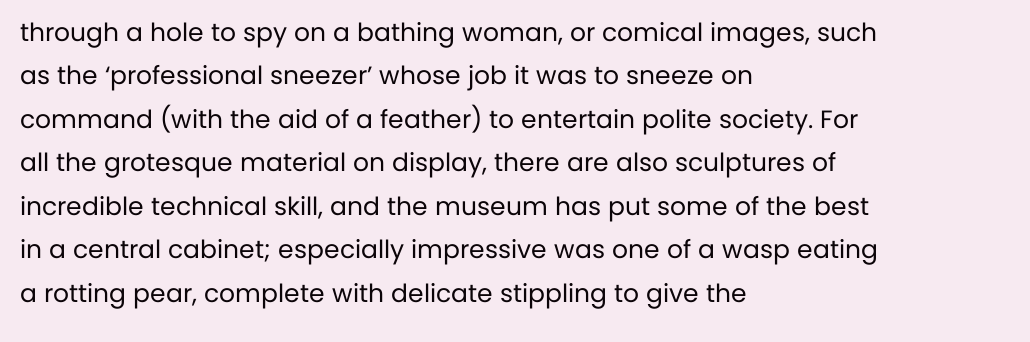through a hole to spy on a bathing woman, or comical images, such as the ‘professional sneezer’ whose job it was to sneeze on command (with the aid of a feather) to entertain polite society. For all the grotesque material on display, there are also sculptures of incredible technical skill, and the museum has put some of the best in a central cabinet; especially impressive was one of a wasp eating a rotting pear, complete with delicate stippling to give the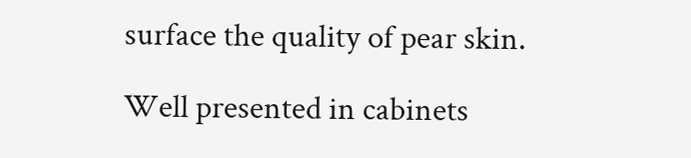surface the quality of pear skin.

Well presented in cabinets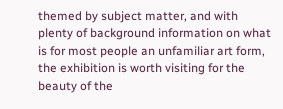themed by subject matter, and with plenty of background information on what is for most people an unfamiliar art form, the exhibition is worth visiting for the beauty of the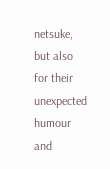netsuke, but also for their unexpected humour and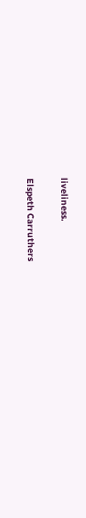liveliness.

Elspeth Carruthers